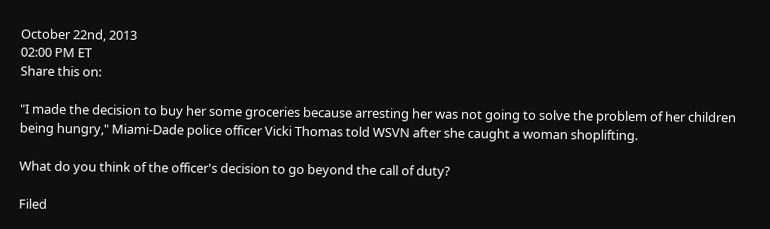October 22nd, 2013
02:00 PM ET
Share this on:

"I made the decision to buy her some groceries because arresting her was not going to solve the problem of her children being hungry," Miami-Dade police officer Vicki Thomas told WSVN after she caught a woman shoplifting.

What do you think of the officer's decision to go beyond the call of duty?

Filed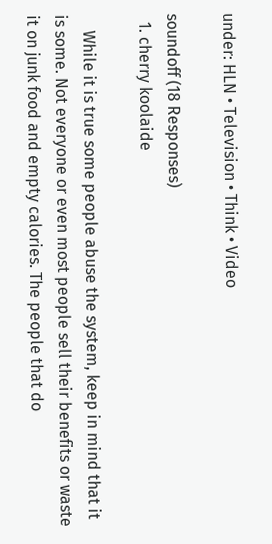under: HLN • Television • Think • Video

soundoff (18 Responses)
  1. cherry koolaide

    While it is true some people abuse the system, keep in mind that it is some. Not everyone or even most people sell their benefits or waste it on junk food and empty calories. The people that do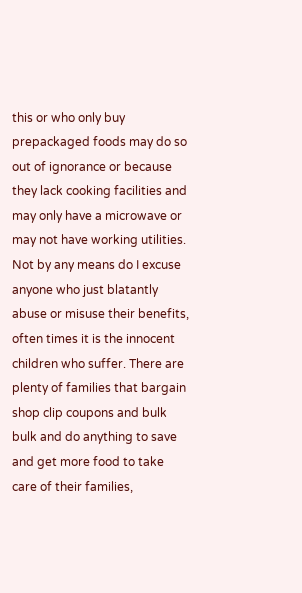this or who only buy prepackaged foods may do so out of ignorance or because they lack cooking facilities and may only have a microwave or may not have working utilities. Not by any means do I excuse anyone who just blatantly abuse or misuse their benefits, often times it is the innocent children who suffer. There are plenty of families that bargain shop clip coupons and bulk bulk and do anything to save and get more food to take care of their families,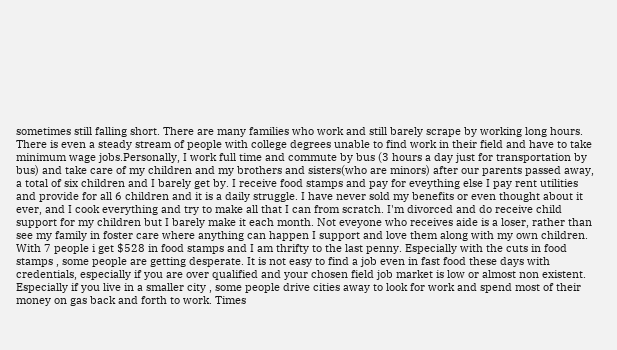sometimes still falling short. There are many families who work and still barely scrape by working long hours. There is even a steady stream of people with college degrees unable to find work in their field and have to take minimum wage jobs.Personally, I work full time and commute by bus (3 hours a day just for transportation by bus) and take care of my children and my brothers and sisters(who are minors) after our parents passed away, a total of six children and I barely get by. I receive food stamps and pay for eveything else I pay rent utilities and provide for all 6 children and it is a daily struggle. I have never sold my benefits or even thought about it ever, and I cook everything and try to make all that I can from scratch. I'm divorced and do receive child support for my children but I barely make it each month. Not eveyone who receives aide is a loser, rather than see my family in foster care where anything can happen I support and love them along with my own children. With 7 people i get $528 in food stamps and I am thrifty to the last penny. Especially with the cuts in food stamps , some people are getting desperate. It is not easy to find a job even in fast food these days with credentials, especially if you are over qualified and your chosen field job market is low or almost non existent. Especially if you live in a smaller city , some people drive cities away to look for work and spend most of their money on gas back and forth to work. Times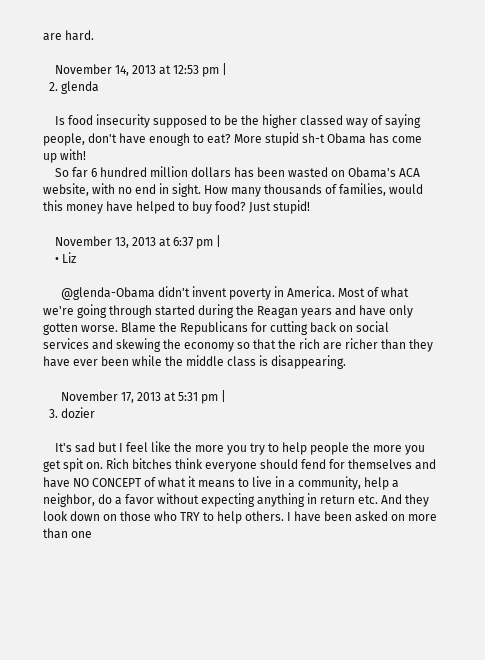are hard.

    November 14, 2013 at 12:53 pm |
  2. glenda

    Is food insecurity supposed to be the higher classed way of saying people, don't have enough to eat? More stupid sh-t Obama has come up with!
    So far 6 hundred million dollars has been wasted on Obama's ACA website, with no end in sight. How many thousands of families, would this money have helped to buy food? Just stupid!

    November 13, 2013 at 6:37 pm |
    • Liz

      @glenda-Obama didn't invent poverty in America. Most of what we're going through started during the Reagan years and have only gotten worse. Blame the Republicans for cutting back on social services and skewing the economy so that the rich are richer than they have ever been while the middle class is disappearing.

      November 17, 2013 at 5:31 pm |
  3. dozier

    It's sad but I feel like the more you try to help people the more you get spit on. Rich bitches think everyone should fend for themselves and have NO CONCEPT of what it means to live in a community, help a neighbor, do a favor without expecting anything in return etc. And they look down on those who TRY to help others. I have been asked on more than one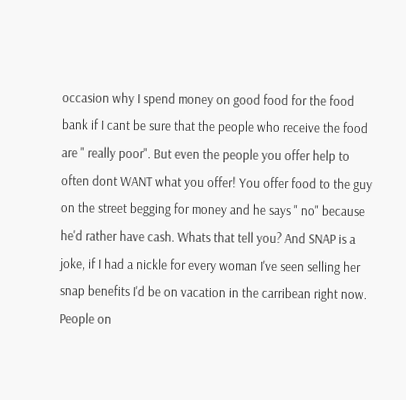occasion why I spend money on good food for the food bank if I cant be sure that the people who receive the food are " really poor". But even the people you offer help to often dont WANT what you offer! You offer food to the guy on the street begging for money and he says " no" because he'd rather have cash. Whats that tell you? And SNAP is a joke, if I had a nickle for every woman I've seen selling her snap benefits I'd be on vacation in the carribean right now. People on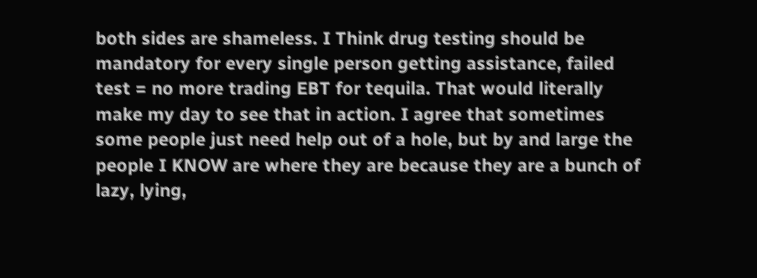both sides are shameless. I Think drug testing should be mandatory for every single person getting assistance, failed test = no more trading EBT for tequila. That would literally make my day to see that in action. I agree that sometimes some people just need help out of a hole, but by and large the people I KNOW are where they are because they are a bunch of lazy, lying,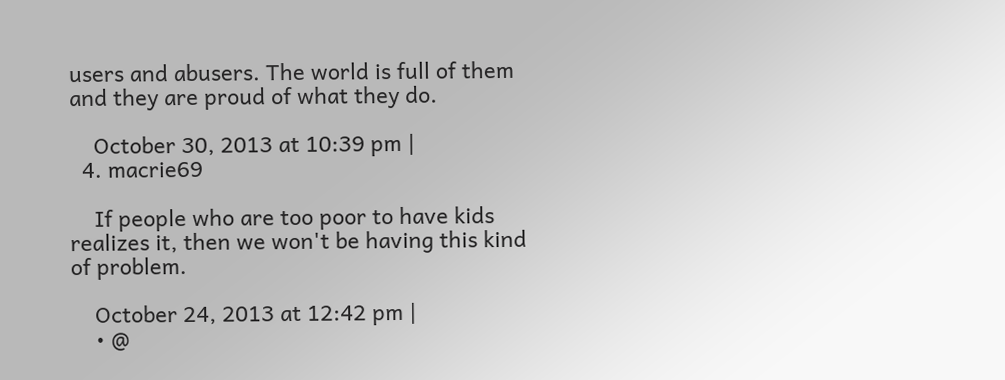users and abusers. The world is full of them and they are proud of what they do.

    October 30, 2013 at 10:39 pm |
  4. macrie69

    If people who are too poor to have kids realizes it, then we won't be having this kind of problem.

    October 24, 2013 at 12:42 pm |
    • @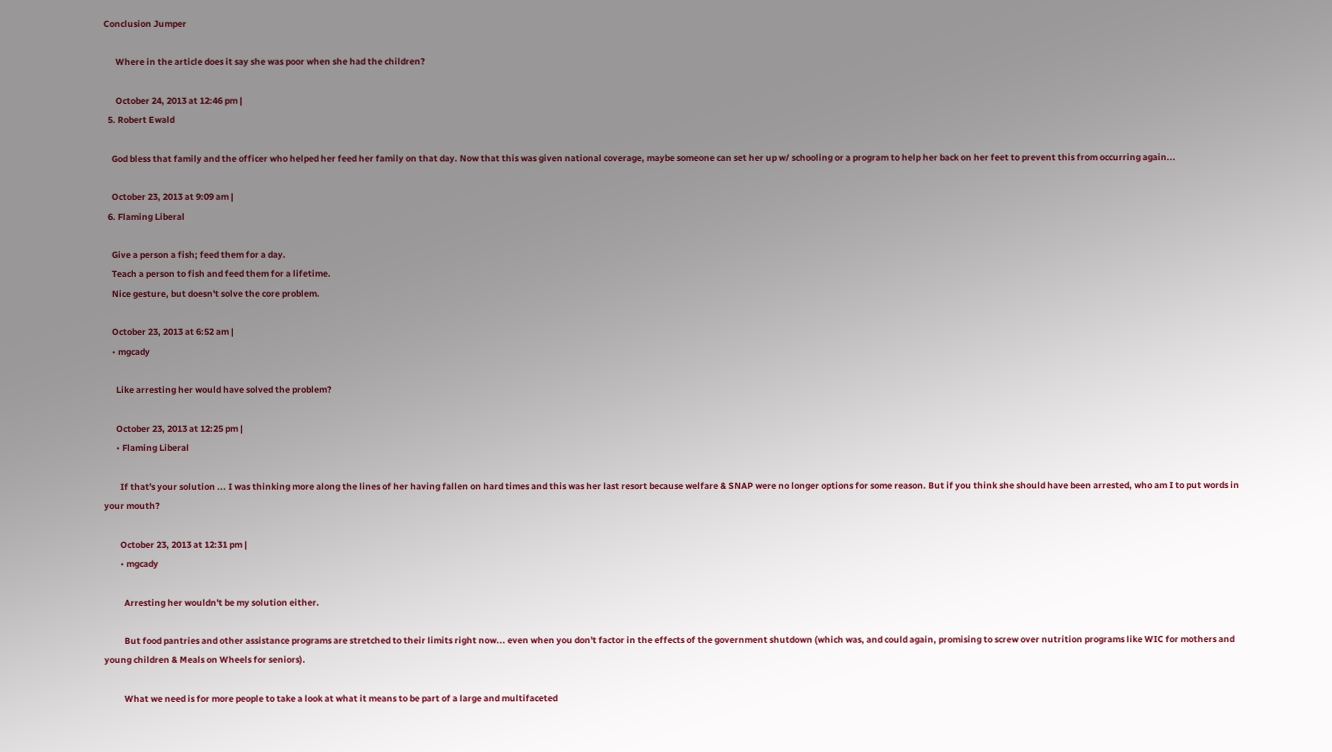Conclusion Jumper

      Where in the article does it say she was poor when she had the children?

      October 24, 2013 at 12:46 pm |
  5. Robert Ewald

    God bless that family and the officer who helped her feed her family on that day. Now that this was given national coverage, maybe someone can set her up w/ schooling or a program to help her back on her feet to prevent this from occurring again...

    October 23, 2013 at 9:09 am |
  6. Flaming Liberal

    Give a person a fish; feed them for a day.
    Teach a person to fish and feed them for a lifetime.
    Nice gesture, but doesn't solve the core problem.

    October 23, 2013 at 6:52 am |
    • mgcady

      Like arresting her would have solved the problem?

      October 23, 2013 at 12:25 pm |
      • Flaming Liberal

        If that's your solution ... I was thinking more along the lines of her having fallen on hard times and this was her last resort because welfare & SNAP were no longer options for some reason. But if you think she should have been arrested, who am I to put words in your mouth?

        October 23, 2013 at 12:31 pm |
        • mgcady

          Arresting her wouldn't be my solution either.

          But food pantries and other assistance programs are stretched to their limits right now... even when you don't factor in the effects of the government shutdown (which was, and could again, promising to screw over nutrition programs like WIC for mothers and young children & Meals on Wheels for seniors).

          What we need is for more people to take a look at what it means to be part of a large and multifaceted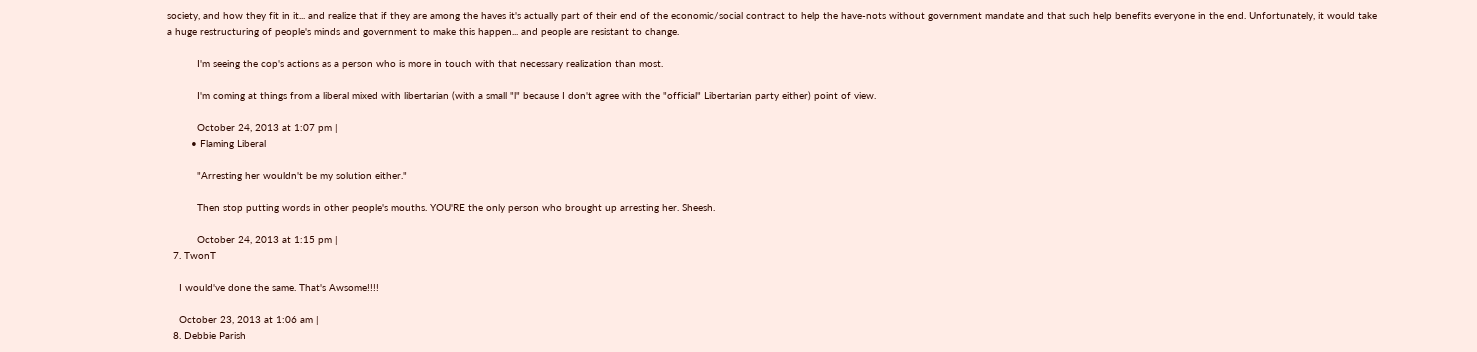society, and how they fit in it... and realize that if they are among the haves it's actually part of their end of the economic/social contract to help the have-nots without government mandate and that such help benefits everyone in the end. Unfortunately, it would take a huge restructuring of people's minds and government to make this happen... and people are resistant to change.

          I'm seeing the cop's actions as a person who is more in touch with that necessary realization than most.

          I'm coming at things from a liberal mixed with libertarian (with a small "l" because I don't agree with the "official" Libertarian party either) point of view.

          October 24, 2013 at 1:07 pm |
        • Flaming Liberal

          "Arresting her wouldn't be my solution either."

          Then stop putting words in other people's mouths. YOU'RE the only person who brought up arresting her. Sheesh.

          October 24, 2013 at 1:15 pm |
  7. TwonT

    I would've done the same. That's Awsome!!!!

    October 23, 2013 at 1:06 am |
  8. Debbie Parish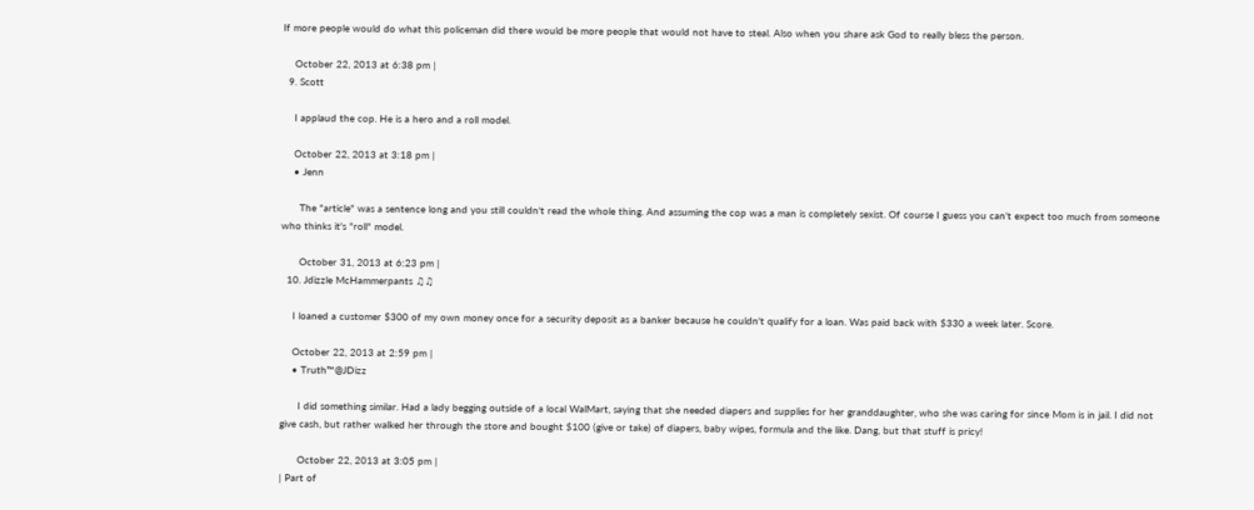If more people would do what this policeman did there would be more people that would not have to steal. Also when you share ask God to really bless the person.

    October 22, 2013 at 6:38 pm |
  9. Scott

    I applaud the cop. He is a hero and a roll model.

    October 22, 2013 at 3:18 pm |
    • Jenn

      The "article" was a sentence long and you still couldn't read the whole thing. And assuming the cop was a man is completely sexist. Of course I guess you can't expect too much from someone who thinks it's "roll" model.

      October 31, 2013 at 6:23 pm |
  10. Jdizzle McHammerpants ♫♫

    I loaned a customer $300 of my own money once for a security deposit as a banker because he couldn't qualify for a loan. Was paid back with $330 a week later. Score.

    October 22, 2013 at 2:59 pm |
    • Truth™@JDizz

      I did something similar. Had a lady begging outside of a local WalMart, saying that she needed diapers and supplies for her granddaughter, who she was caring for since Mom is in jail. I did not give cash, but rather walked her through the store and bought $100 (give or take) of diapers, baby wipes, formula and the like. Dang, but that stuff is pricy!

      October 22, 2013 at 3:05 pm |
| Part of